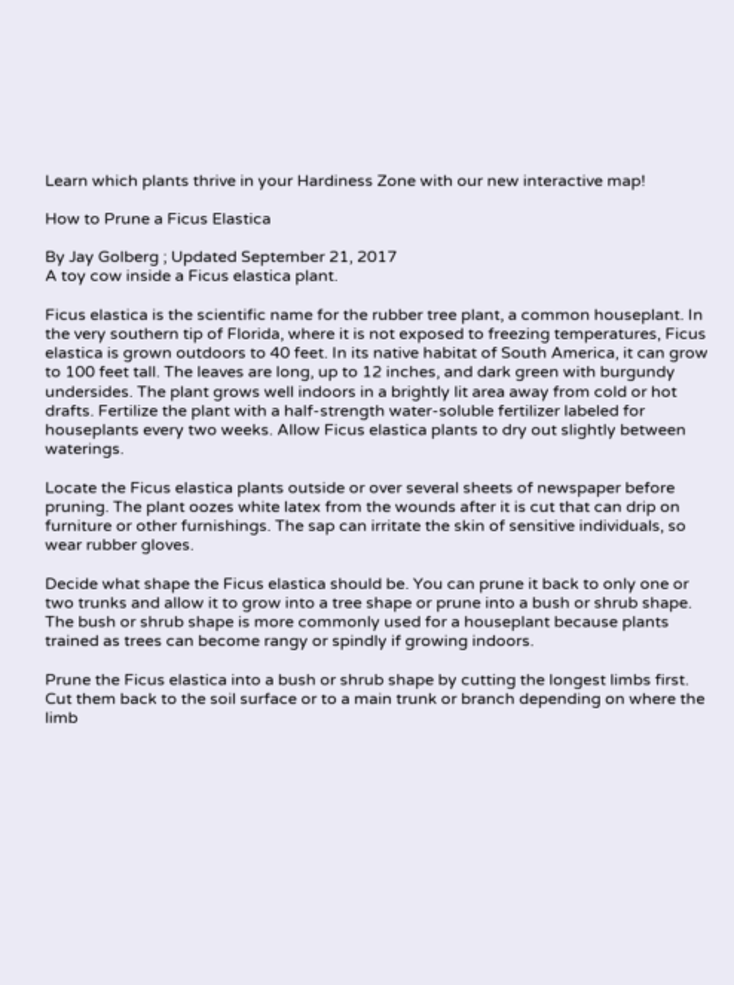Learn which plants thrive in your Hardiness Zone with our new interactive map!

How to Prune a Ficus Elastica

By Jay Golberg ; Updated September 21, 2017
A toy cow inside a Ficus elastica plant.

Ficus elastica is the scientific name for the rubber tree plant, a common houseplant. In the very southern tip of Florida, where it is not exposed to freezing temperatures, Ficus elastica is grown outdoors to 40 feet. In its native habitat of South America, it can grow to 100 feet tall. The leaves are long, up to 12 inches, and dark green with burgundy undersides. The plant grows well indoors in a brightly lit area away from cold or hot drafts. Fertilize the plant with a half-strength water-soluble fertilizer labeled for houseplants every two weeks. Allow Ficus elastica plants to dry out slightly between waterings.

Locate the Ficus elastica plants outside or over several sheets of newspaper before pruning. The plant oozes white latex from the wounds after it is cut that can drip on furniture or other furnishings. The sap can irritate the skin of sensitive individuals, so wear rubber gloves.

Decide what shape the Ficus elastica should be. You can prune it back to only one or two trunks and allow it to grow into a tree shape or prune into a bush or shrub shape. The bush or shrub shape is more commonly used for a houseplant because plants trained as trees can become rangy or spindly if growing indoors.

Prune the Ficus elastica into a bush or shrub shape by cutting the longest limbs first. Cut them back to the soil surface or to a main trunk or branch depending on where the limb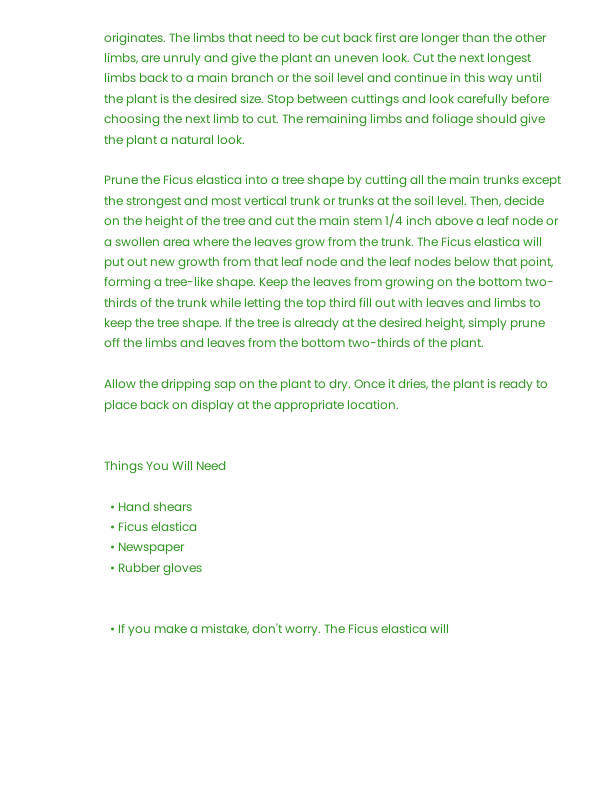originates. The limbs that need to be cut back first are longer than the other limbs, are unruly and give the plant an uneven look. Cut the next longest limbs back to a main branch or the soil level and continue in this way until the plant is the desired size. Stop between cuttings and look carefully before choosing the next limb to cut. The remaining limbs and foliage should give the plant a natural look.

Prune the Ficus elastica into a tree shape by cutting all the main trunks except the strongest and most vertical trunk or trunks at the soil level. Then, decide on the height of the tree and cut the main stem 1/4 inch above a leaf node or a swollen area where the leaves grow from the trunk. The Ficus elastica will put out new growth from that leaf node and the leaf nodes below that point, forming a tree-like shape. Keep the leaves from growing on the bottom two-thirds of the trunk while letting the top third fill out with leaves and limbs to keep the tree shape. If the tree is already at the desired height, simply prune off the limbs and leaves from the bottom two-thirds of the plant.

Allow the dripping sap on the plant to dry. Once it dries, the plant is ready to place back on display at the appropriate location.


Things You Will Need

  • Hand shears
  • Ficus elastica
  • Newspaper
  • Rubber gloves


  • If you make a mistake, don't worry. The Ficus elastica will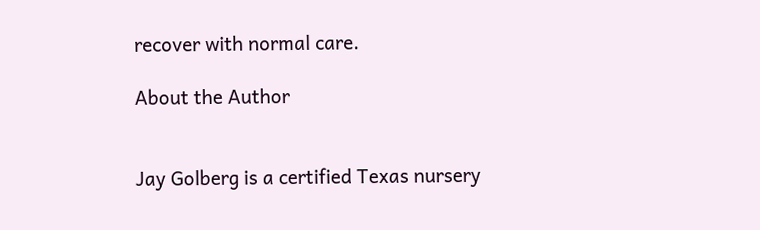recover with normal care.

About the Author


Jay Golberg is a certified Texas nursery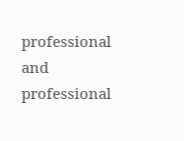professional and professional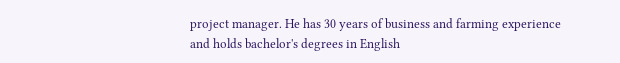project manager. He has 30 years of business and farming experience and holds bachelor's degrees in English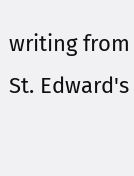writing from St. Edward's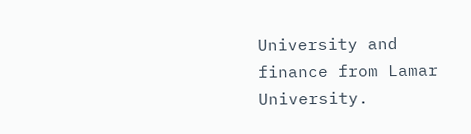University and finance from Lamar University.